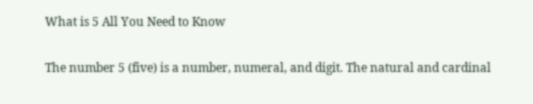What is 5 All You Need to Know

The number 5 (five) is a number, numeral, and digit. The natural and cardinal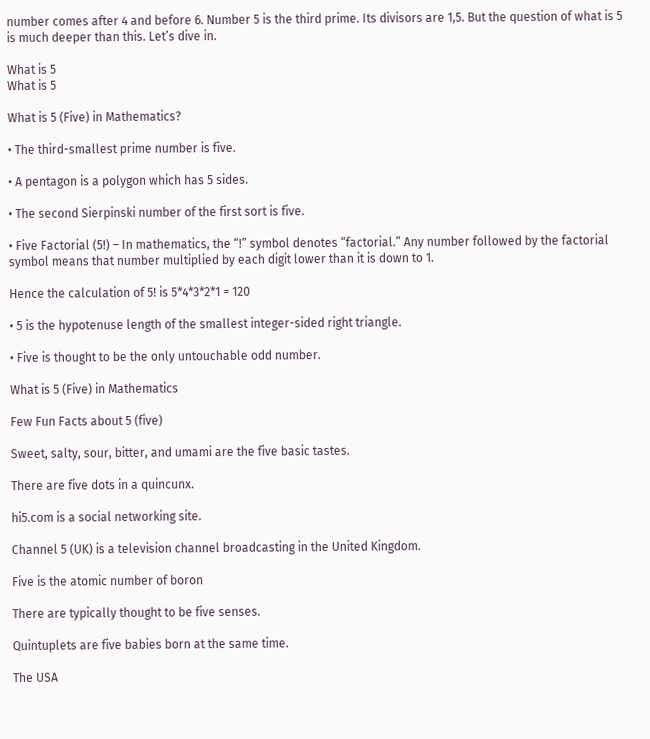number comes after 4 and before 6. Number 5 is the third prime. Its divisors are 1,5. But the question of what is 5 is much deeper than this. Let’s dive in.

What is 5
What is 5

What is 5 (Five) in Mathematics?

• The third-smallest prime number is five.

• A pentagon is a polygon which has 5 sides.

• The second Sierpinski number of the first sort is five.

• Five Factorial (5!) – In mathematics, the “!” symbol denotes “factorial.” Any number followed by the factorial symbol means that number multiplied by each digit lower than it is down to 1.

Hence the calculation of 5! is 5*4*3*2*1 = 120

• 5 is the hypotenuse length of the smallest integer-sided right triangle.

• Five is thought to be the only untouchable odd number.

What is 5 (Five) in Mathematics

Few Fun Facts about 5 (five)

Sweet, salty, sour, bitter, and umami are the five basic tastes.

There are five dots in a quincunx.

hi5.com is a social networking site.

Channel 5 (UK) is a television channel broadcasting in the United Kingdom.

Five is the atomic number of boron

There are typically thought to be five senses.

Quintuplets are five babies born at the same time.

The USA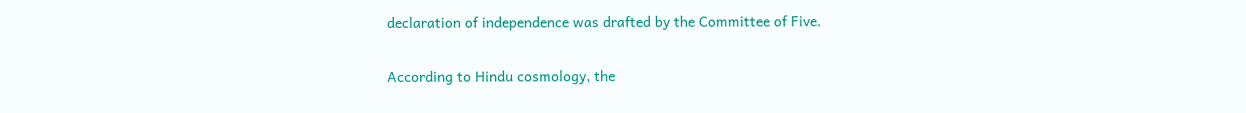declaration of independence was drafted by the Committee of Five.

According to Hindu cosmology, the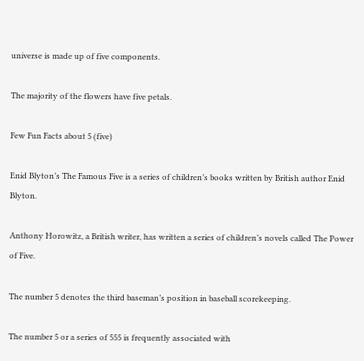universe is made up of five components.

The majority of the flowers have five petals.

Few Fun Facts about 5 (five)

Enid Blyton’s The Famous Five is a series of children’s books written by British author Enid Blyton.

Anthony Horowitz, a British writer, has written a series of children’s novels called The Power of Five.

The number 5 denotes the third baseman’s position in baseball scorekeeping.

The number 5 or a series of 555 is frequently associated with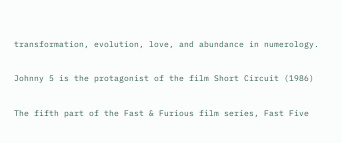transformation, evolution, love, and abundance in numerology.

Johnny 5 is the protagonist of the film Short Circuit (1986)

The fifth part of the Fast & Furious film series, Fast Five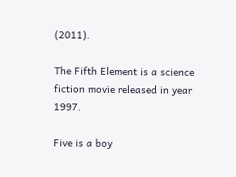(2011).

The Fifth Element is a science fiction movie released in year 1997.

Five is a boy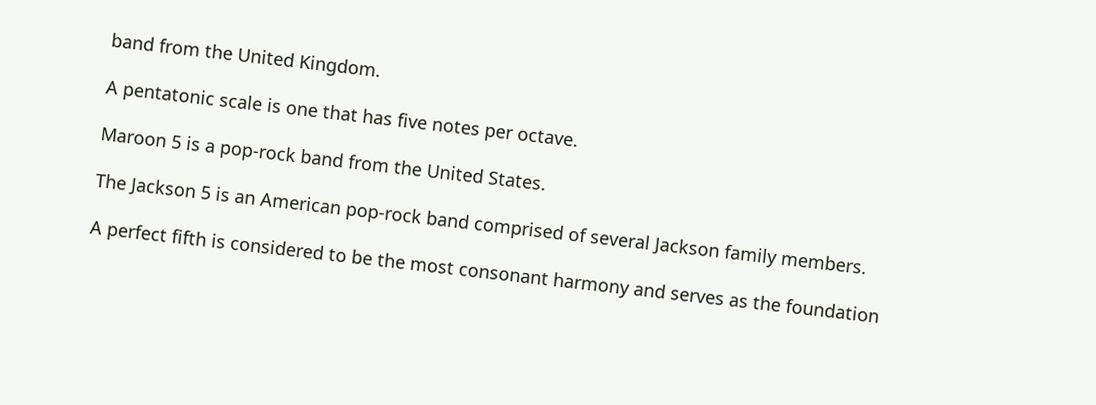band from the United Kingdom.

A pentatonic scale is one that has five notes per octave.

Maroon 5 is a pop-rock band from the United States.

The Jackson 5 is an American pop-rock band comprised of several Jackson family members.

A perfect fifth is considered to be the most consonant harmony and serves as the foundation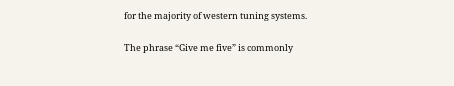for the majority of western tuning systems.

The phrase “Give me five” is commonly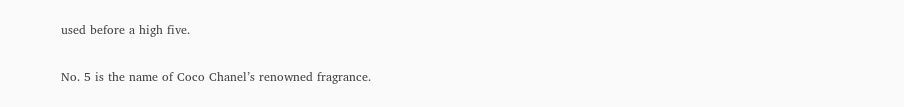used before a high five.

No. 5 is the name of Coco Chanel’s renowned fragrance.